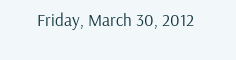Friday, March 30, 2012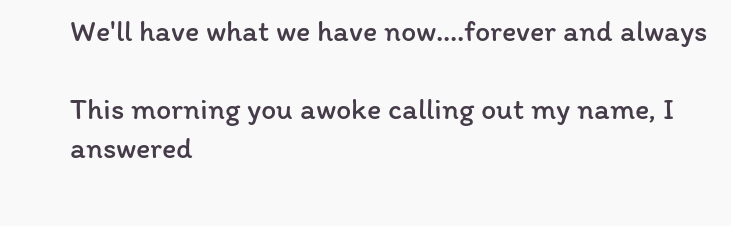We'll have what we have now....forever and always

This morning you awoke calling out my name, I answered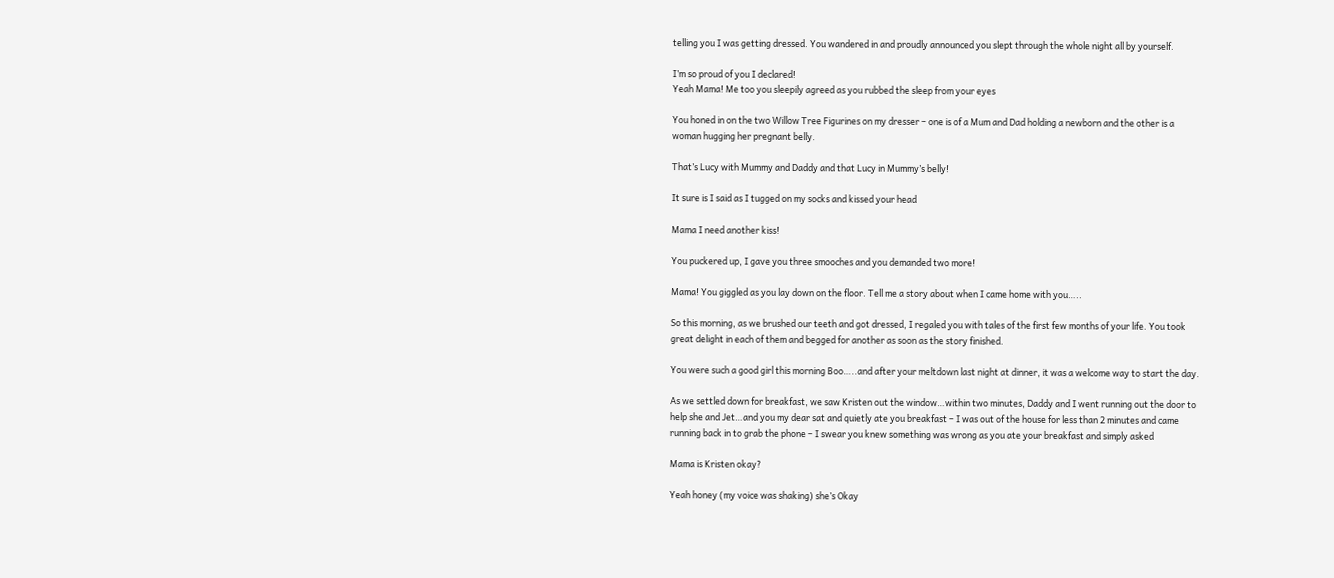telling you I was getting dressed. You wandered in and proudly announced you slept through the whole night all by yourself.

I’m so proud of you I declared!
Yeah Mama! Me too you sleepily agreed as you rubbed the sleep from your eyes

You honed in on the two Willow Tree Figurines on my dresser – one is of a Mum and Dad holding a newborn and the other is a woman hugging her pregnant belly.

That’s Lucy with Mummy and Daddy and that Lucy in Mummy’s belly!

It sure is I said as I tugged on my socks and kissed your head

Mama I need another kiss!

You puckered up, I gave you three smooches and you demanded two more!

Mama! You giggled as you lay down on the floor. Tell me a story about when I came home with you…..

So this morning, as we brushed our teeth and got dressed, I regaled you with tales of the first few months of your life. You took great delight in each of them and begged for another as soon as the story finished.

You were such a good girl this morning Boo…..and after your meltdown last night at dinner, it was a welcome way to start the day.

As we settled down for breakfast, we saw Kristen out the window…within two minutes, Daddy and I went running out the door to help she and Jet…and you my dear sat and quietly ate you breakfast – I was out of the house for less than 2 minutes and came running back in to grab the phone – I swear you knew something was wrong as you ate your breakfast and simply asked

Mama is Kristen okay?

Yeah honey (my voice was shaking) she’s Okay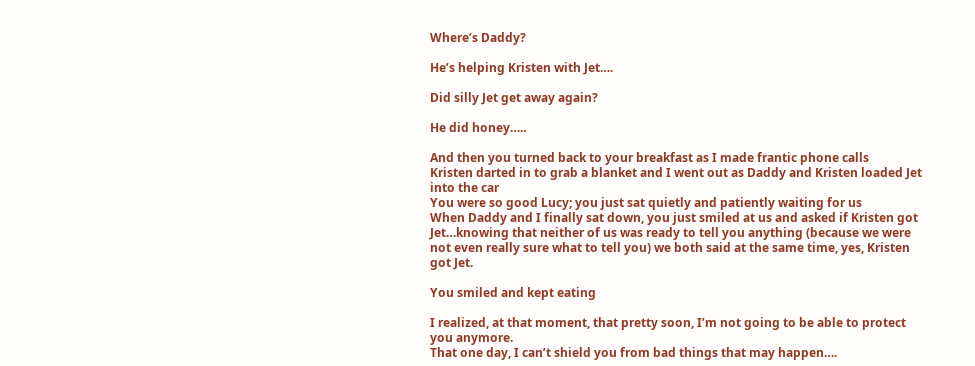Where’s Daddy?

He’s helping Kristen with Jet….

Did silly Jet get away again?

He did honey…..

And then you turned back to your breakfast as I made frantic phone calls
Kristen darted in to grab a blanket and I went out as Daddy and Kristen loaded Jet into the car
You were so good Lucy; you just sat quietly and patiently waiting for us
When Daddy and I finally sat down, you just smiled at us and asked if Kristen got Jet…knowing that neither of us was ready to tell you anything (because we were not even really sure what to tell you) we both said at the same time, yes, Kristen got Jet.

You smiled and kept eating

I realized, at that moment, that pretty soon, I’m not going to be able to protect you anymore.
That one day, I can’t shield you from bad things that may happen….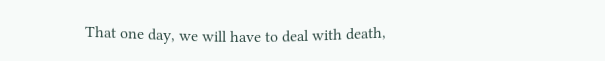That one day, we will have to deal with death,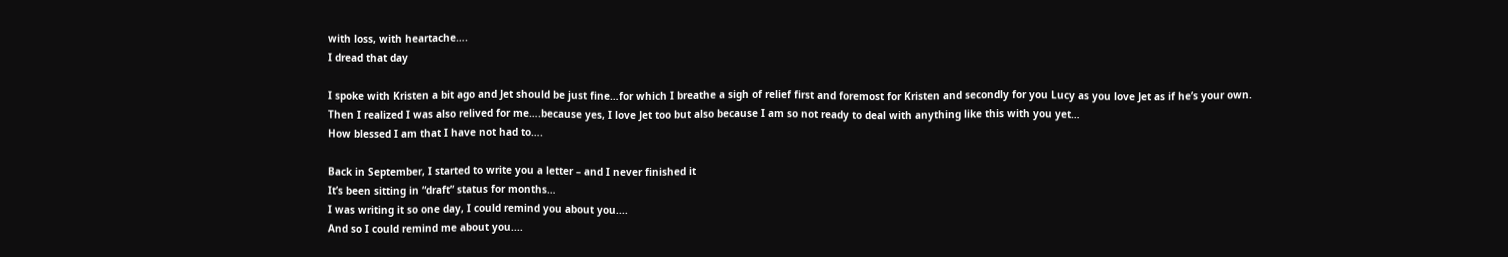with loss, with heartache….
I dread that day

I spoke with Kristen a bit ago and Jet should be just fine…for which I breathe a sigh of relief first and foremost for Kristen and secondly for you Lucy as you love Jet as if he’s your own.
Then I realized I was also relived for me….because yes, I love Jet too but also because I am so not ready to deal with anything like this with you yet…
How blessed I am that I have not had to….

Back in September, I started to write you a letter – and I never finished it
It’s been sitting in “draft” status for months…
I was writing it so one day, I could remind you about you....
And so I could remind me about you....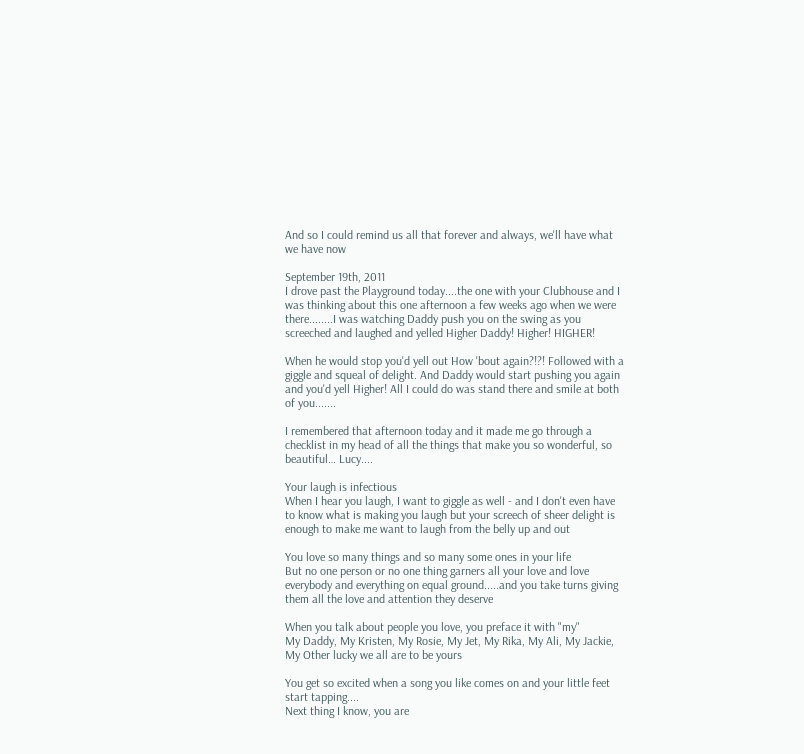And so I could remind us all that forever and always, we'll have what we have now

September 19th, 2011
I drove past the Playground today....the one with your Clubhouse and I was thinking about this one afternoon a few weeks ago when we were there........I was watching Daddy push you on the swing as you screeched and laughed and yelled Higher Daddy! Higher! HIGHER!

When he would stop you'd yell out How 'bout again?!?! Followed with a giggle and squeal of delight. And Daddy would start pushing you again and you'd yell Higher! All I could do was stand there and smile at both of you.......

I remembered that afternoon today and it made me go through a checklist in my head of all the things that make you so wonderful, so beautiful… Lucy....

Your laugh is infectious
When I hear you laugh, I want to giggle as well - and I don't even have to know what is making you laugh but your screech of sheer delight is enough to make me want to laugh from the belly up and out

You love so many things and so many some ones in your life
But no one person or no one thing garners all your love and love everybody and everything on equal ground.....and you take turns giving them all the love and attention they deserve

When you talk about people you love, you preface it with "my"
My Daddy, My Kristen, My Rosie, My Jet, My Rika, My Ali, My Jackie, My Other lucky we all are to be yours

You get so excited when a song you like comes on and your little feet start tapping....
Next thing I know, you are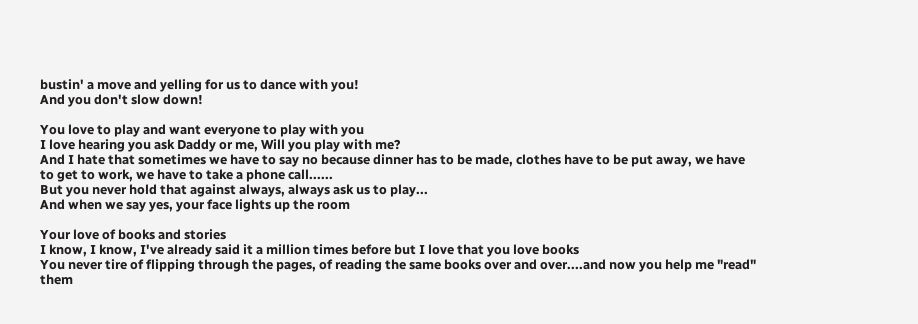bustin' a move and yelling for us to dance with you!
And you don't slow down!

You love to play and want everyone to play with you
I love hearing you ask Daddy or me, Will you play with me?
And I hate that sometimes we have to say no because dinner has to be made, clothes have to be put away, we have to get to work, we have to take a phone call......
But you never hold that against always, always ask us to play...
And when we say yes, your face lights up the room

Your love of books and stories
I know, I know, I've already said it a million times before but I love that you love books
You never tire of flipping through the pages, of reading the same books over and over....and now you help me "read" them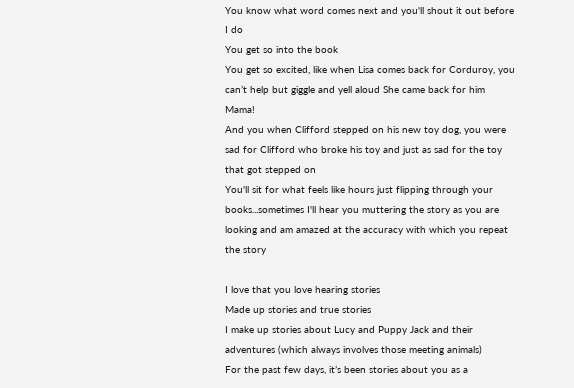You know what word comes next and you'll shout it out before I do
You get so into the book
You get so excited, like when Lisa comes back for Corduroy, you can’t help but giggle and yell aloud She came back for him Mama!
And you when Clifford stepped on his new toy dog, you were sad for Clifford who broke his toy and just as sad for the toy that got stepped on
You'll sit for what feels like hours just flipping through your books...sometimes I'll hear you muttering the story as you are looking and am amazed at the accuracy with which you repeat the story

I love that you love hearing stories
Made up stories and true stories
I make up stories about Lucy and Puppy Jack and their adventures (which always involves those meeting animals)
For the past few days, it’s been stories about you as a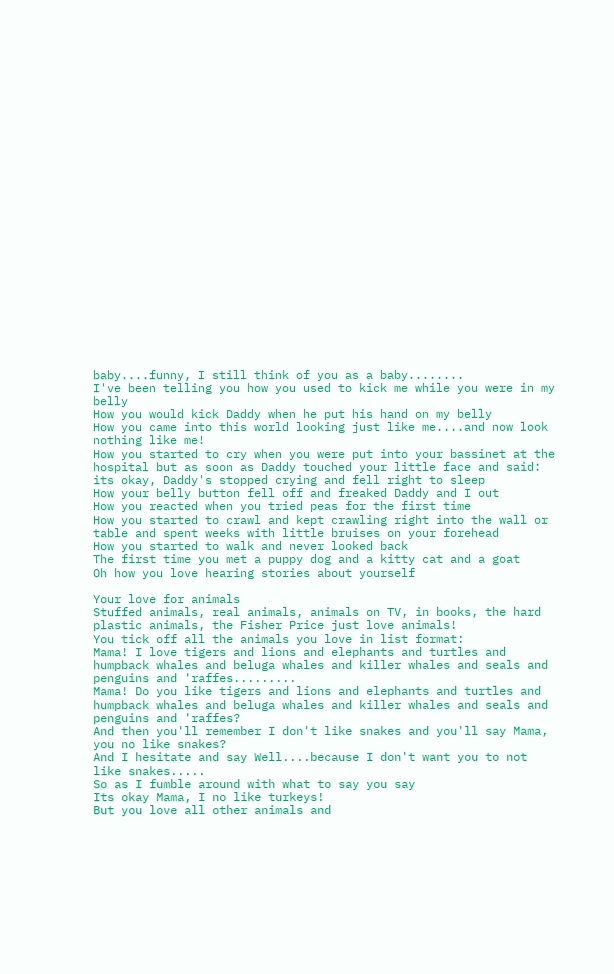baby....funny, I still think of you as a baby........
I've been telling you how you used to kick me while you were in my belly
How you would kick Daddy when he put his hand on my belly
How you came into this world looking just like me....and now look nothing like me!
How you started to cry when you were put into your bassinet at the hospital but as soon as Daddy touched your little face and said: its okay, Daddy's stopped crying and fell right to sleep
How your belly button fell off and freaked Daddy and I out
How you reacted when you tried peas for the first time
How you started to crawl and kept crawling right into the wall or table and spent weeks with little bruises on your forehead
How you started to walk and never looked back
The first time you met a puppy dog and a kitty cat and a goat
Oh how you love hearing stories about yourself

Your love for animals
Stuffed animals, real animals, animals on TV, in books, the hard plastic animals, the Fisher Price just love animals!
You tick off all the animals you love in list format:
Mama! I love tigers and lions and elephants and turtles and humpback whales and beluga whales and killer whales and seals and penguins and 'raffes.........
Mama! Do you like tigers and lions and elephants and turtles and humpback whales and beluga whales and killer whales and seals and penguins and 'raffes?
And then you'll remember I don't like snakes and you'll say Mama, you no like snakes?
And I hesitate and say Well....because I don't want you to not like snakes.....
So as I fumble around with what to say you say
Its okay Mama, I no like turkeys!
But you love all other animals and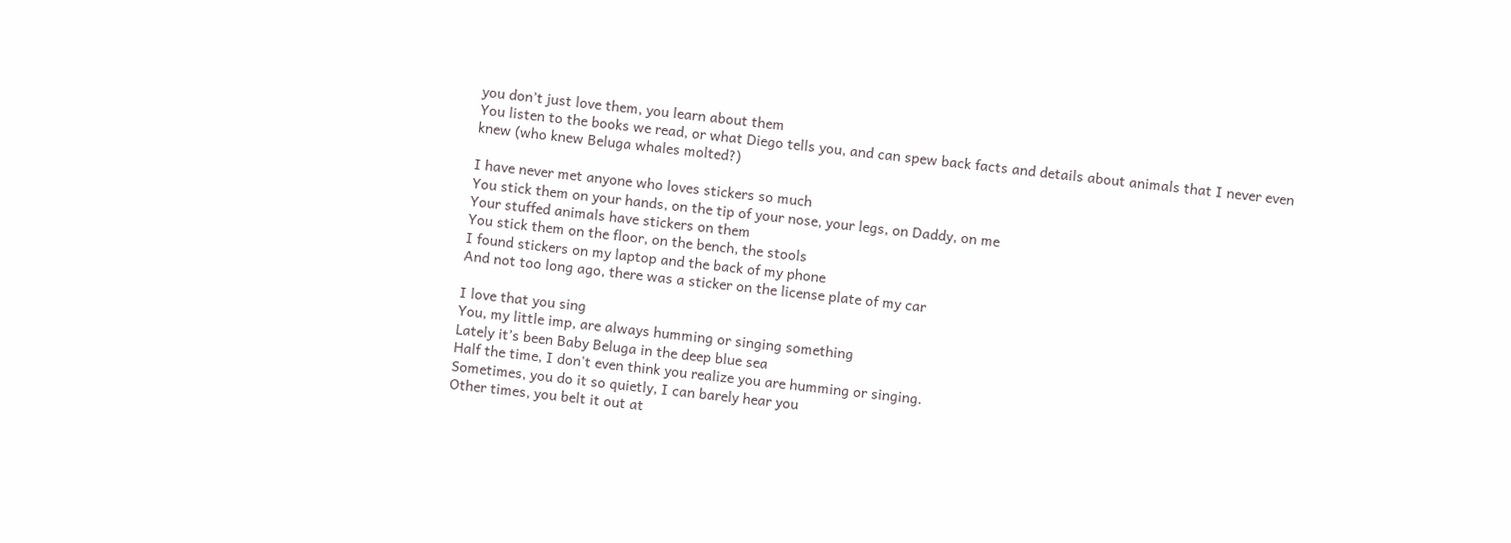you don’t just love them, you learn about them
You listen to the books we read, or what Diego tells you, and can spew back facts and details about animals that I never even knew (who knew Beluga whales molted?)

I have never met anyone who loves stickers so much
You stick them on your hands, on the tip of your nose, your legs, on Daddy, on me
Your stuffed animals have stickers on them
You stick them on the floor, on the bench, the stools
I found stickers on my laptop and the back of my phone
And not too long ago, there was a sticker on the license plate of my car

I love that you sing
You, my little imp, are always humming or singing something
Lately it’s been Baby Beluga in the deep blue sea
Half the time, I don't even think you realize you are humming or singing.
Sometimes, you do it so quietly, I can barely hear you
Other times, you belt it out at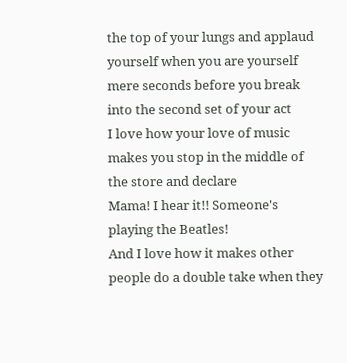the top of your lungs and applaud yourself when you are yourself mere seconds before you break into the second set of your act
I love how your love of music makes you stop in the middle of the store and declare
Mama! I hear it!! Someone's playing the Beatles!
And I love how it makes other people do a double take when they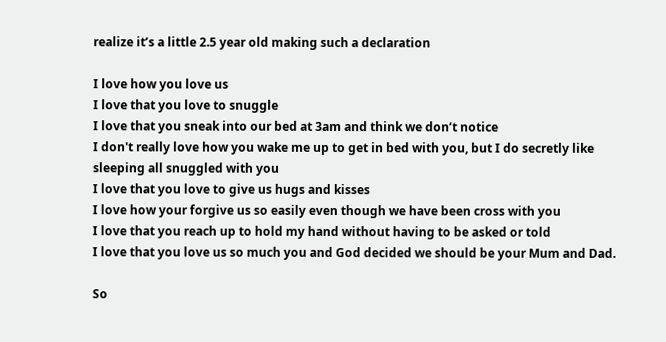realize it’s a little 2.5 year old making such a declaration

I love how you love us
I love that you love to snuggle
I love that you sneak into our bed at 3am and think we don’t notice
I don't really love how you wake me up to get in bed with you, but I do secretly like sleeping all snuggled with you
I love that you love to give us hugs and kisses
I love how your forgive us so easily even though we have been cross with you
I love that you reach up to hold my hand without having to be asked or told
I love that you love us so much you and God decided we should be your Mum and Dad.

So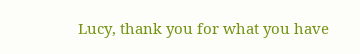Lucy, thank you for what you have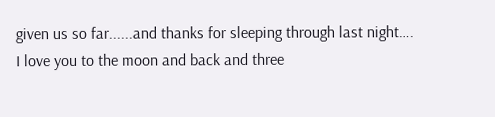given us so far......and thanks for sleeping through last night….
I love you to the moon and back and three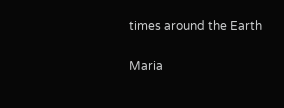times around the Earth

Maria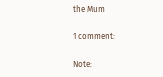the Mum

1 comment:

Note: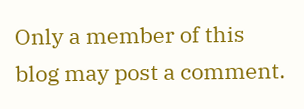Only a member of this blog may post a comment.